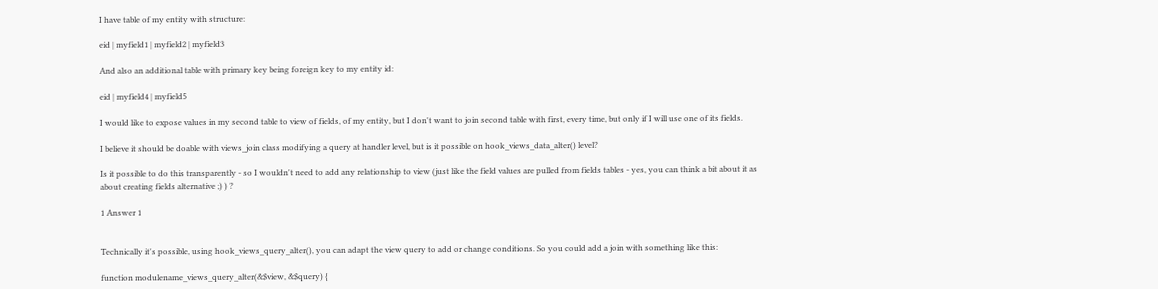I have table of my entity with structure:

eid | myfield1 | myfield2 | myfield3

And also an additional table with primary key being foreign key to my entity id:

eid | myfield4 | myfield5

I would like to expose values in my second table to view of fields, of my entity, but I don't want to join second table with first, every time, but only if I will use one of its fields.

I believe it should be doable with views_join class modifying a query at handler level, but is it possible on hook_views_data_alter() level?

Is it possible to do this transparently - so I wouldn't need to add any relationship to view (just like the field values are pulled from fields tables - yes, you can think a bit about it as about creating fields alternative ;) ) ?

1 Answer 1


Technically it's possible, using hook_views_query_alter(), you can adapt the view query to add or change conditions. So you could add a join with something like this:

function modulename_views_query_alter(&$view, &$query) {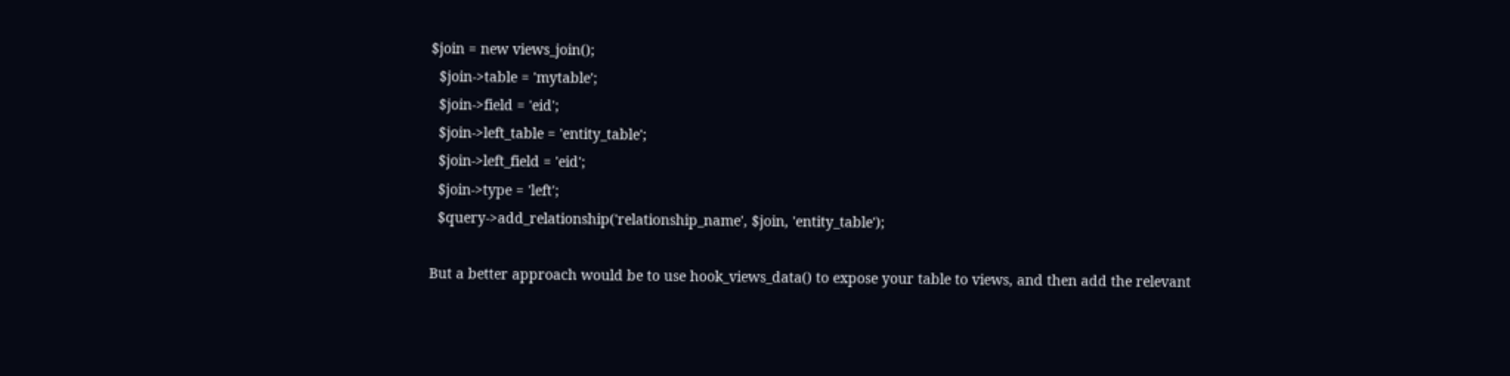$join = new views_join();
  $join->table = 'mytable';
  $join->field = 'eid';
  $join->left_table = 'entity_table';
  $join->left_field = 'eid';
  $join->type = 'left';
  $query->add_relationship('relationship_name', $join, 'entity_table');

But a better approach would be to use hook_views_data() to expose your table to views, and then add the relevant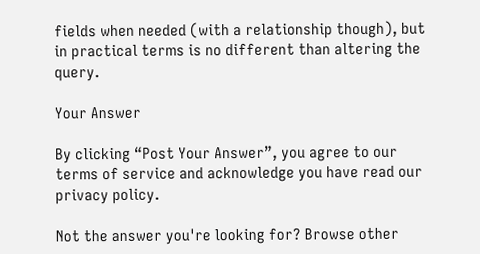fields when needed (with a relationship though), but in practical terms is no different than altering the query.

Your Answer

By clicking “Post Your Answer”, you agree to our terms of service and acknowledge you have read our privacy policy.

Not the answer you're looking for? Browse other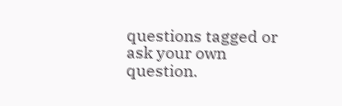questions tagged or ask your own question.